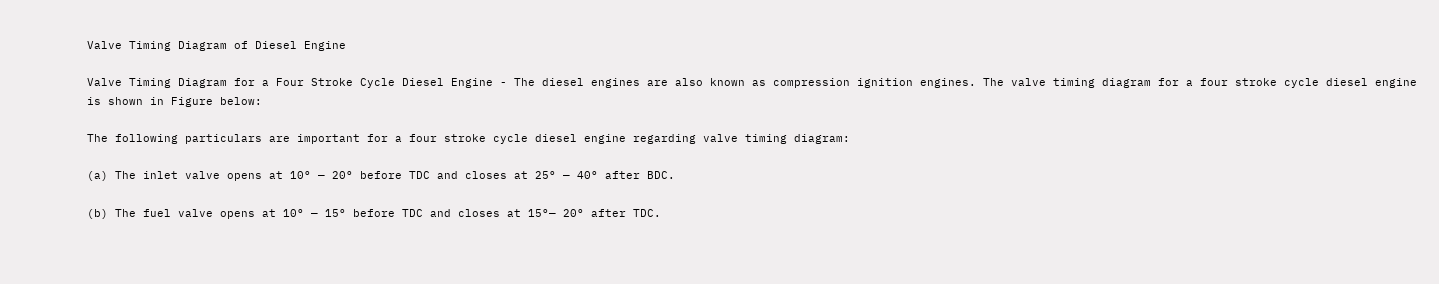Valve Timing Diagram of Diesel Engine

Valve Timing Diagram for a Four Stroke Cycle Diesel Engine - The diesel engines are also known as compression ignition engines. The valve timing diagram for a four stroke cycle diesel engine is shown in Figure below:

The following particulars are important for a four stroke cycle diesel engine regarding valve timing diagram:

(a) The inlet valve opens at 10° — 20° before TDC and closes at 25° — 40° after BDC.

(b) The fuel valve opens at 10° — 15° before TDC and closes at 15°— 20° after TDC.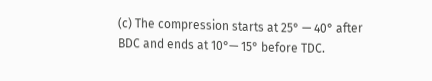(c) The compression starts at 25° — 40° after BDC and ends at 10°— 15° before TDC.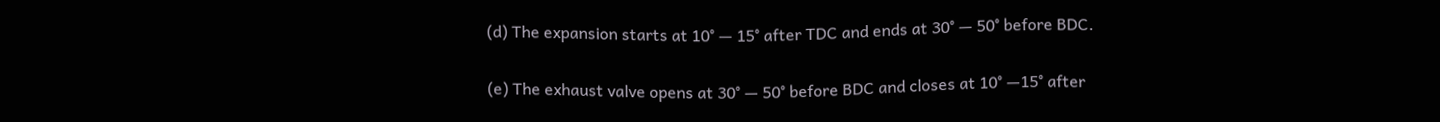(d) The expansion starts at 10° — 15° after TDC and ends at 30° — 50° before BDC.

(e) The exhaust valve opens at 30° — 50° before BDC and closes at 10° —15° after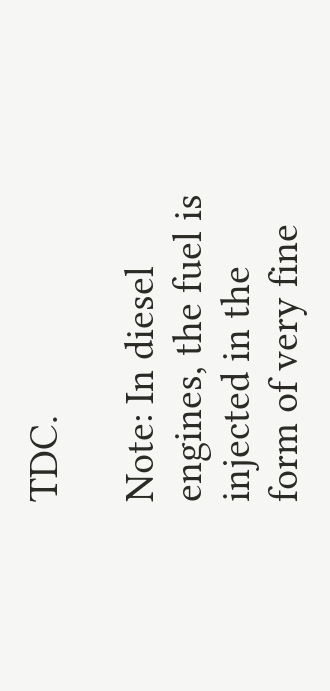TDC.

Note: In diesel engines, the fuel is injected in the form of very fine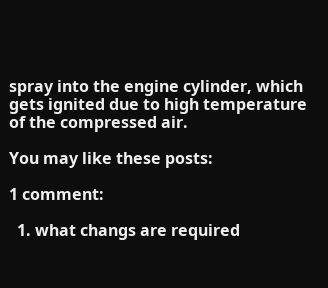spray into the engine cylinder, which gets ignited due to high temperature of the compressed air.

You may like these posts:

1 comment:

  1. what changs are required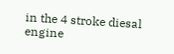in the 4 stroke diesal engine